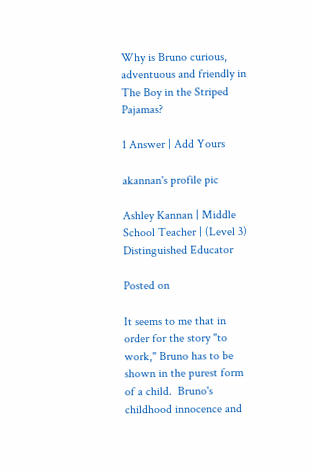Why is Bruno curious, adventuous and friendly in The Boy in the Striped Pajamas?

1 Answer | Add Yours

akannan's profile pic

Ashley Kannan | Middle School Teacher | (Level 3) Distinguished Educator

Posted on

It seems to me that in order for the story "to work," Bruno has to be shown in the purest form of a child.  Bruno's childhood innocence and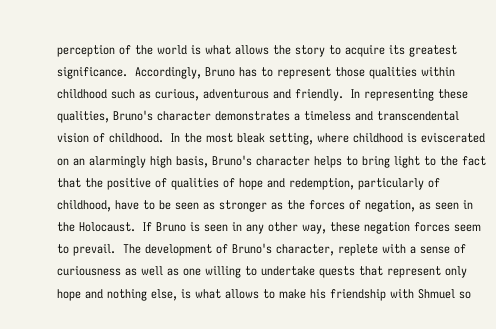perception of the world is what allows the story to acquire its greatest significance.  Accordingly, Bruno has to represent those qualities within childhood such as curious, adventurous and friendly.  In representing these qualities, Bruno's character demonstrates a timeless and transcendental vision of childhood.  In the most bleak setting, where childhood is eviscerated on an alarmingly high basis, Bruno's character helps to bring light to the fact that the positive of qualities of hope and redemption, particularly of childhood, have to be seen as stronger as the forces of negation, as seen in the Holocaust.  If Bruno is seen in any other way, these negation forces seem to prevail.  The development of Bruno's character, replete with a sense of curiousness as well as one willing to undertake quests that represent only hope and nothing else, is what allows to make his friendship with Shmuel so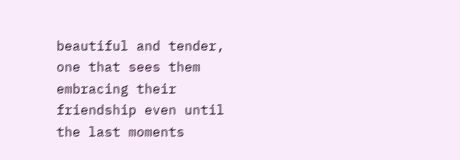beautiful and tender, one that sees them embracing their friendship even until the last moments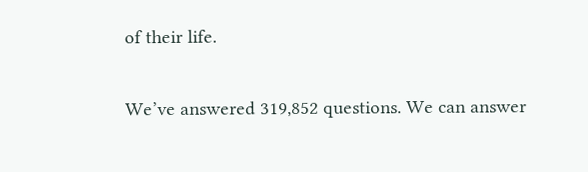of their life.

We’ve answered 319,852 questions. We can answer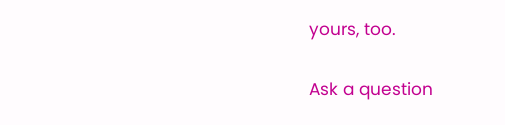yours, too.

Ask a question